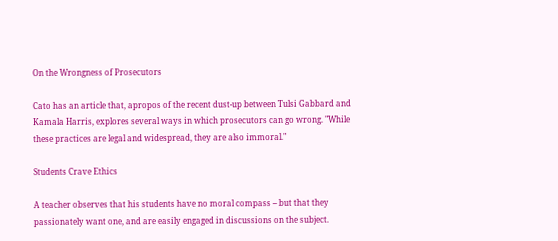On the Wrongness of Prosecutors

Cato has an article that, apropos of the recent dust-up between Tulsi Gabbard and Kamala Harris, explores several ways in which prosecutors can go wrong. "While these practices are legal and widespread, they are also immoral."

Students Crave Ethics

A teacher observes that his students have no moral compass -- but that they passionately want one, and are easily engaged in discussions on the subject.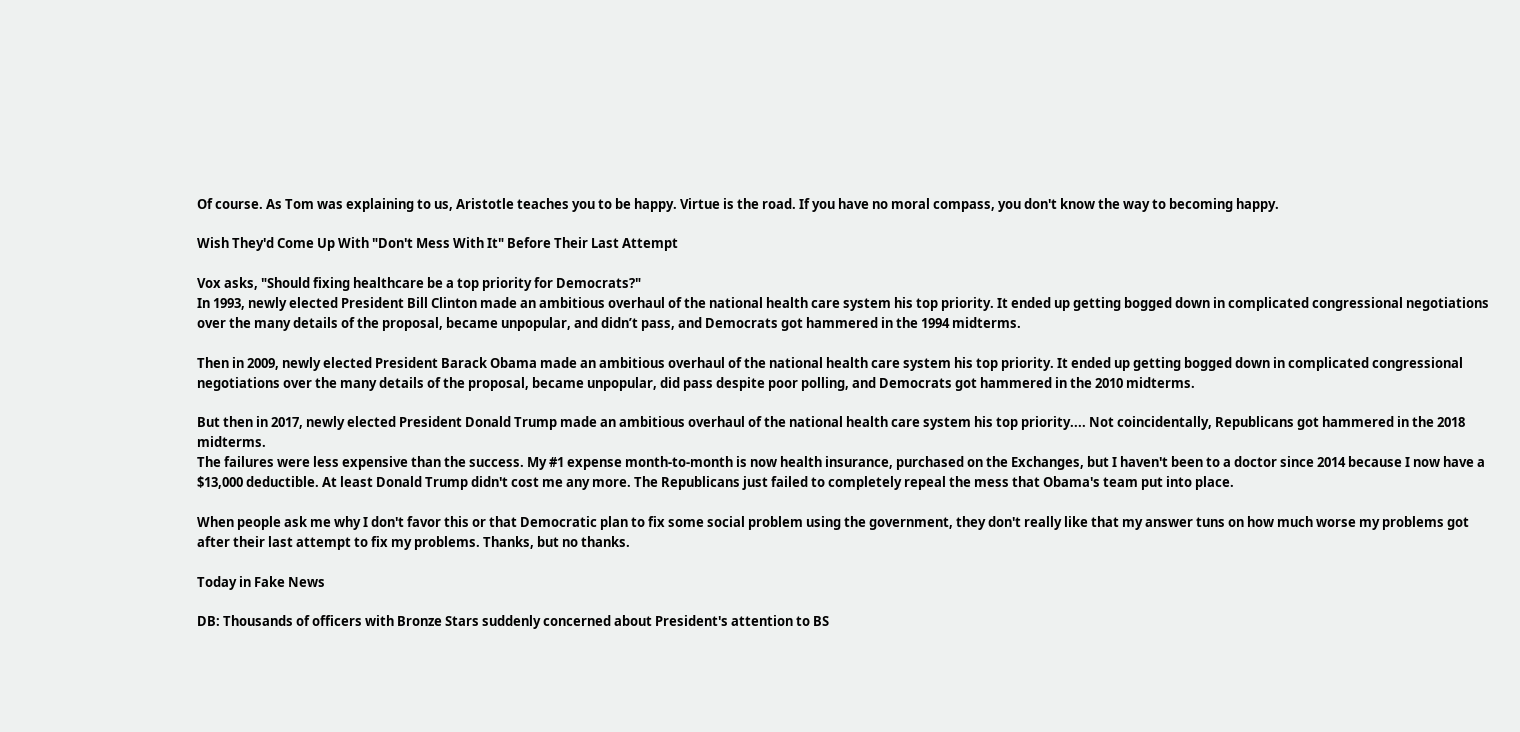Of course. As Tom was explaining to us, Aristotle teaches you to be happy. Virtue is the road. If you have no moral compass, you don't know the way to becoming happy.

Wish They'd Come Up With "Don't Mess With It" Before Their Last Attempt

Vox asks, "Should fixing healthcare be a top priority for Democrats?"
In 1993, newly elected President Bill Clinton made an ambitious overhaul of the national health care system his top priority. It ended up getting bogged down in complicated congressional negotiations over the many details of the proposal, became unpopular, and didn’t pass, and Democrats got hammered in the 1994 midterms.

Then in 2009, newly elected President Barack Obama made an ambitious overhaul of the national health care system his top priority. It ended up getting bogged down in complicated congressional negotiations over the many details of the proposal, became unpopular, did pass despite poor polling, and Democrats got hammered in the 2010 midterms.

But then in 2017, newly elected President Donald Trump made an ambitious overhaul of the national health care system his top priority.... Not coincidentally, Republicans got hammered in the 2018 midterms.
The failures were less expensive than the success. My #1 expense month-to-month is now health insurance, purchased on the Exchanges, but I haven't been to a doctor since 2014 because I now have a $13,000 deductible. At least Donald Trump didn't cost me any more. The Republicans just failed to completely repeal the mess that Obama's team put into place.

When people ask me why I don't favor this or that Democratic plan to fix some social problem using the government, they don't really like that my answer tuns on how much worse my problems got after their last attempt to fix my problems. Thanks, but no thanks.

Today in Fake News

DB: Thousands of officers with Bronze Stars suddenly concerned about President's attention to BS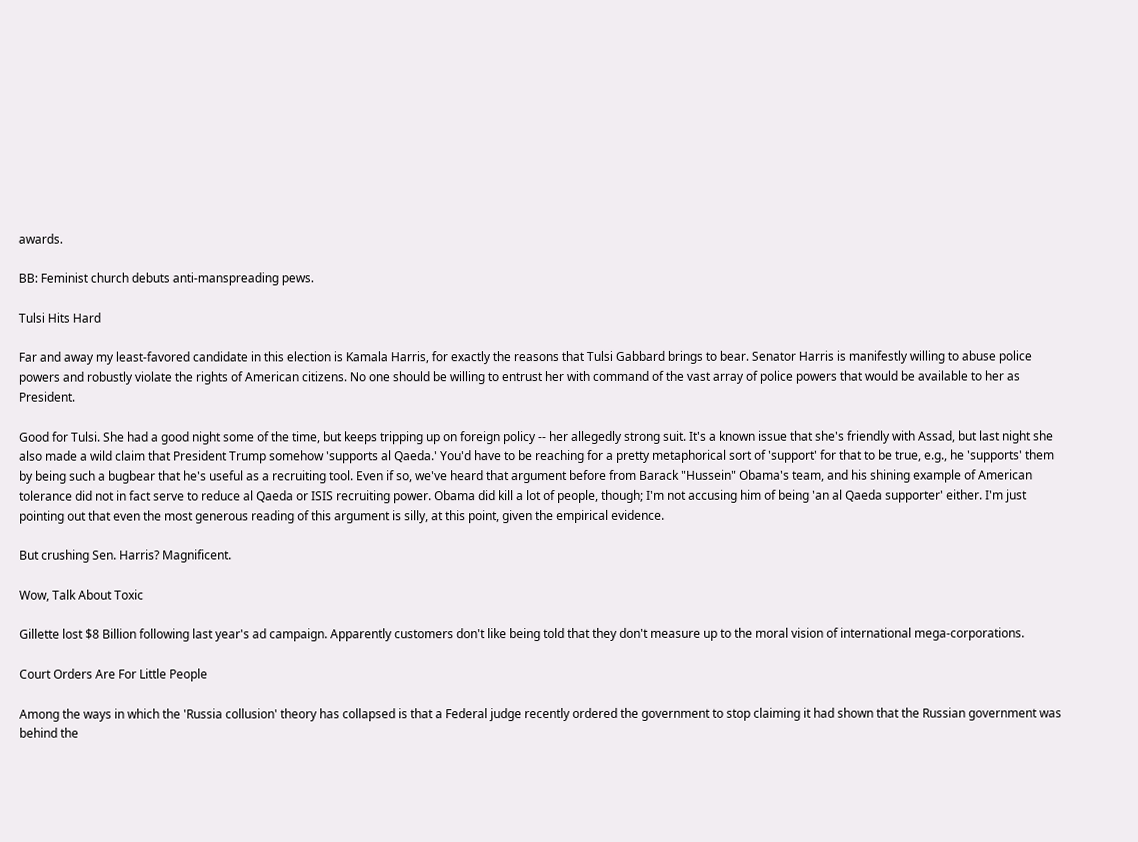awards.

BB: Feminist church debuts anti-manspreading pews.

Tulsi Hits Hard

Far and away my least-favored candidate in this election is Kamala Harris, for exactly the reasons that Tulsi Gabbard brings to bear. Senator Harris is manifestly willing to abuse police powers and robustly violate the rights of American citizens. No one should be willing to entrust her with command of the vast array of police powers that would be available to her as President.

Good for Tulsi. She had a good night some of the time, but keeps tripping up on foreign policy -- her allegedly strong suit. It's a known issue that she's friendly with Assad, but last night she also made a wild claim that President Trump somehow 'supports al Qaeda.' You'd have to be reaching for a pretty metaphorical sort of 'support' for that to be true, e.g., he 'supports' them by being such a bugbear that he's useful as a recruiting tool. Even if so, we've heard that argument before from Barack "Hussein" Obama's team, and his shining example of American tolerance did not in fact serve to reduce al Qaeda or ISIS recruiting power. Obama did kill a lot of people, though; I'm not accusing him of being 'an al Qaeda supporter' either. I'm just pointing out that even the most generous reading of this argument is silly, at this point, given the empirical evidence.

But crushing Sen. Harris? Magnificent.

Wow, Talk About Toxic

Gillette lost $8 Billion following last year's ad campaign. Apparently customers don't like being told that they don't measure up to the moral vision of international mega-corporations.

Court Orders Are For Little People

Among the ways in which the 'Russia collusion' theory has collapsed is that a Federal judge recently ordered the government to stop claiming it had shown that the Russian government was behind the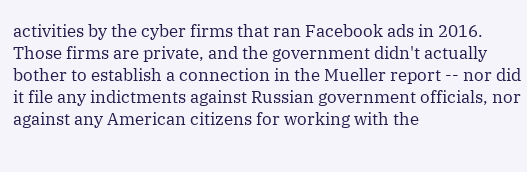activities by the cyber firms that ran Facebook ads in 2016. Those firms are private, and the government didn't actually bother to establish a connection in the Mueller report -- nor did it file any indictments against Russian government officials, nor against any American citizens for working with the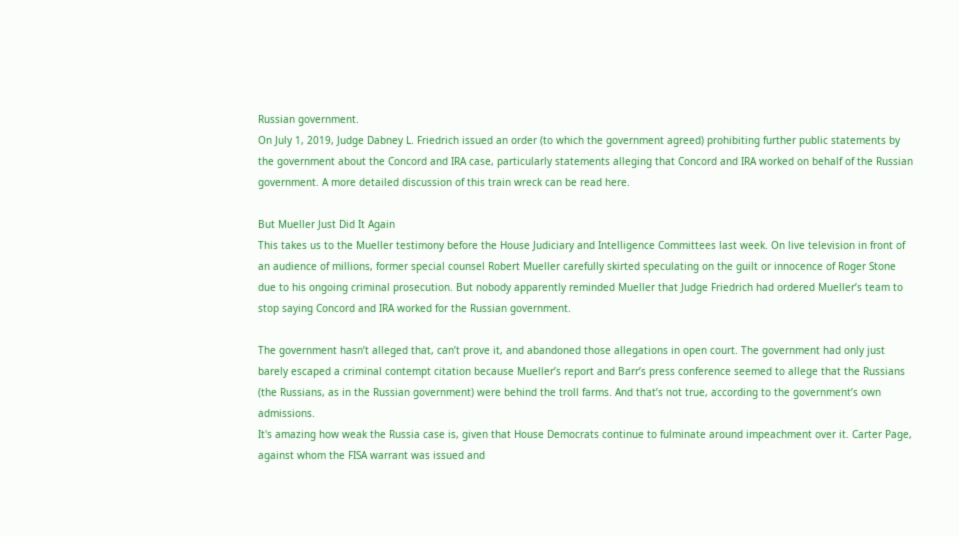Russian government.
On July 1, 2019, Judge Dabney L. Friedrich issued an order (to which the government agreed) prohibiting further public statements by the government about the Concord and IRA case, particularly statements alleging that Concord and IRA worked on behalf of the Russian government. A more detailed discussion of this train wreck can be read here.

But Mueller Just Did It Again
This takes us to the Mueller testimony before the House Judiciary and Intelligence Committees last week. On live television in front of an audience of millions, former special counsel Robert Mueller carefully skirted speculating on the guilt or innocence of Roger Stone due to his ongoing criminal prosecution. But nobody apparently reminded Mueller that Judge Friedrich had ordered Mueller’s team to stop saying Concord and IRA worked for the Russian government.

The government hasn’t alleged that, can’t prove it, and abandoned those allegations in open court. The government had only just barely escaped a criminal contempt citation because Mueller’s report and Barr’s press conference seemed to allege that the Russians (the Russians, as in the Russian government) were behind the troll farms. And that’s not true, according to the government’s own admissions.
It's amazing how weak the Russia case is, given that House Democrats continue to fulminate around impeachment over it. Carter Page, against whom the FISA warrant was issued and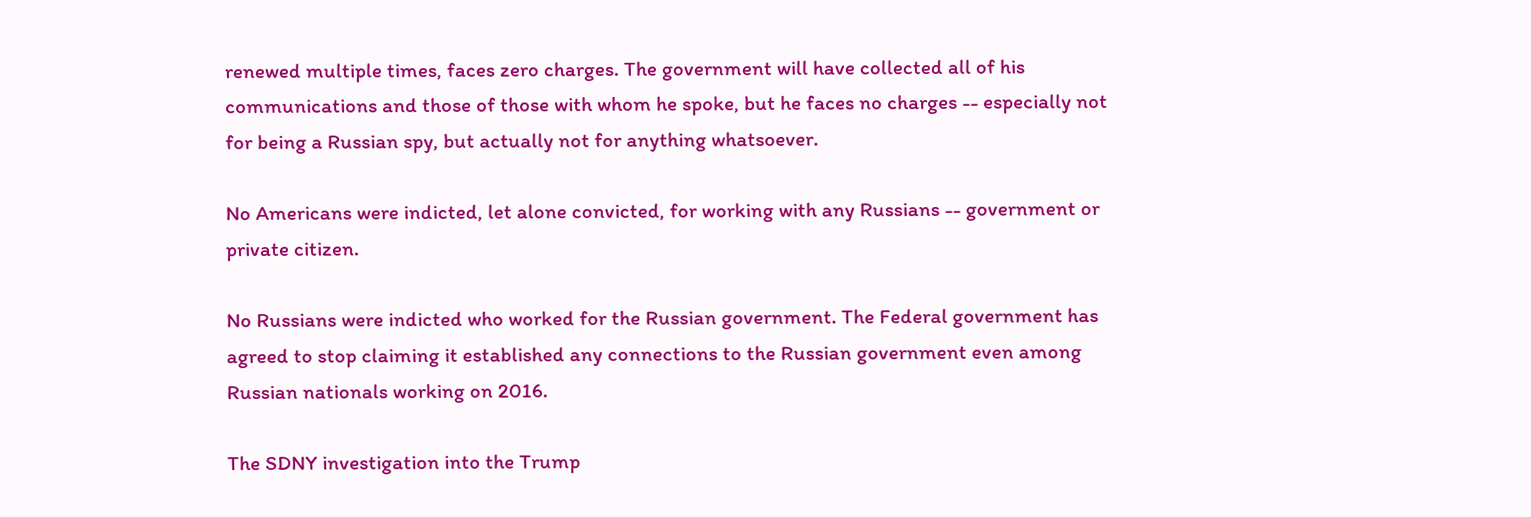renewed multiple times, faces zero charges. The government will have collected all of his communications and those of those with whom he spoke, but he faces no charges -- especially not for being a Russian spy, but actually not for anything whatsoever.

No Americans were indicted, let alone convicted, for working with any Russians -- government or private citizen.

No Russians were indicted who worked for the Russian government. The Federal government has agreed to stop claiming it established any connections to the Russian government even among Russian nationals working on 2016.

The SDNY investigation into the Trump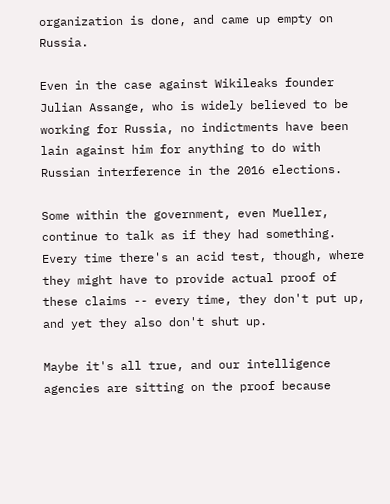organization is done, and came up empty on Russia.

Even in the case against Wikileaks founder Julian Assange, who is widely believed to be working for Russia, no indictments have been lain against him for anything to do with Russian interference in the 2016 elections.

Some within the government, even Mueller, continue to talk as if they had something. Every time there's an acid test, though, where they might have to provide actual proof of these claims -- every time, they don't put up, and yet they also don't shut up.

Maybe it's all true, and our intelligence agencies are sitting on the proof because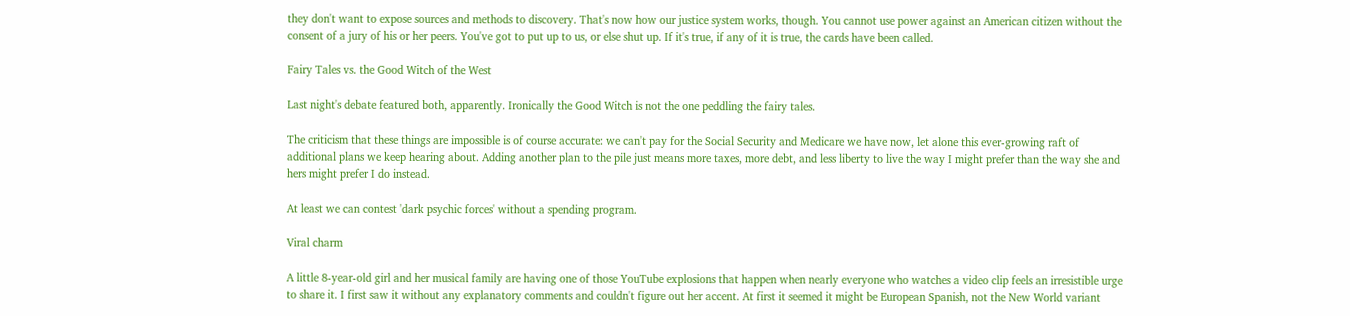they don't want to expose sources and methods to discovery. That's now how our justice system works, though. You cannot use power against an American citizen without the consent of a jury of his or her peers. You've got to put up to us, or else shut up. If it's true, if any of it is true, the cards have been called.

Fairy Tales vs. the Good Witch of the West

Last night's debate featured both, apparently. Ironically the Good Witch is not the one peddling the fairy tales.

The criticism that these things are impossible is of course accurate: we can't pay for the Social Security and Medicare we have now, let alone this ever-growing raft of additional plans we keep hearing about. Adding another plan to the pile just means more taxes, more debt, and less liberty to live the way I might prefer than the way she and hers might prefer I do instead.

At least we can contest 'dark psychic forces' without a spending program.

Viral charm

A little 8-year-old girl and her musical family are having one of those YouTube explosions that happen when nearly everyone who watches a video clip feels an irresistible urge to share it. I first saw it without any explanatory comments and couldn't figure out her accent. At first it seemed it might be European Spanish, not the New World variant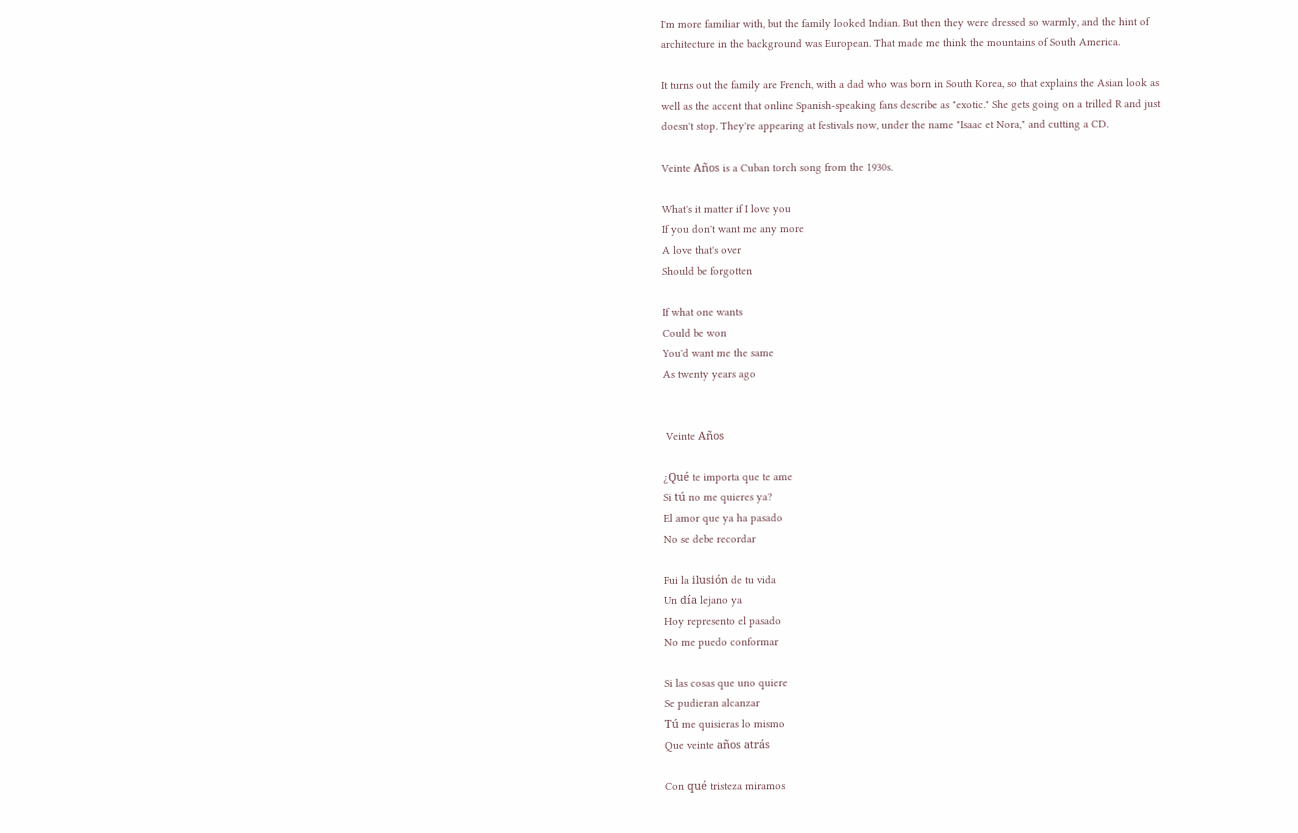I'm more familiar with, but the family looked Indian. But then they were dressed so warmly, and the hint of architecture in the background was European. That made me think the mountains of South America.

It turns out the family are French, with a dad who was born in South Korea, so that explains the Asian look as well as the accent that online Spanish-speaking fans describe as "exotic." She gets going on a trilled R and just doesn't stop. They're appearing at festivals now, under the name "Isaac et Nora," and cutting a CD.

Veinte Años is a Cuban torch song from the 1930s.

What's it matter if I love you
If you don't want me any more
A love that's over
Should be forgotten

If what one wants
Could be won
You'd want me the same
As twenty years ago


 Veinte Años

¿Qué te importa que te ame
Si tú no me quieres ya?
El amor que ya ha pasado
No se debe recordar

Fui la ilusión de tu vida
Un día lejano ya
Hoy represento el pasado
No me puedo conformar

Si las cosas que uno quiere
Se pudieran alcanzar
Tú me quisieras lo mismo
Que veinte años atrás

Con qué tristeza miramos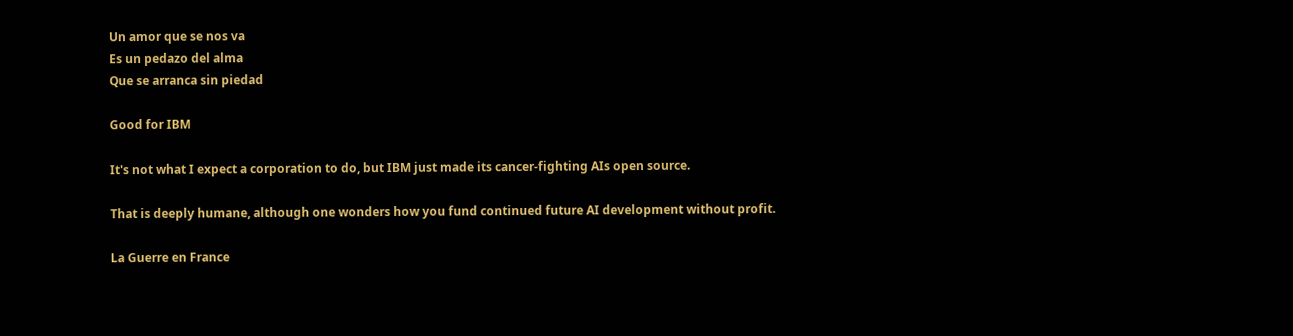Un amor que se nos va
Es un pedazo del alma
Que se arranca sin piedad

Good for IBM

It's not what I expect a corporation to do, but IBM just made its cancer-fighting AIs open source.

That is deeply humane, although one wonders how you fund continued future AI development without profit.

La Guerre en France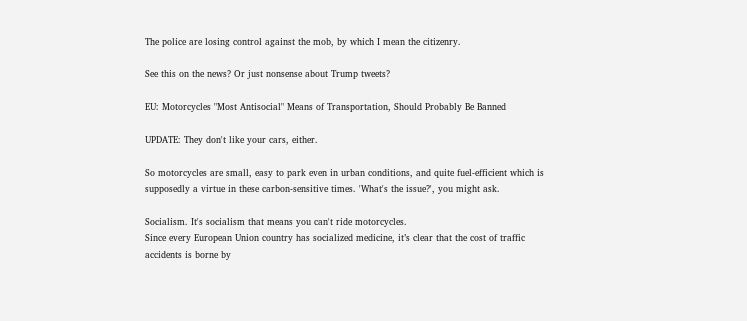The police are losing control against the mob, by which I mean the citizenry.

See this on the news? Or just nonsense about Trump tweets?

EU: Motorcycles "Most Antisocial" Means of Transportation, Should Probably Be Banned

UPDATE: They don't like your cars, either.

So motorcycles are small, easy to park even in urban conditions, and quite fuel-efficient which is supposedly a virtue in these carbon-sensitive times. 'What's the issue?', you might ask.

Socialism. It's socialism that means you can't ride motorcycles.
Since every European Union country has socialized medicine, it’s clear that the cost of traffic accidents is borne by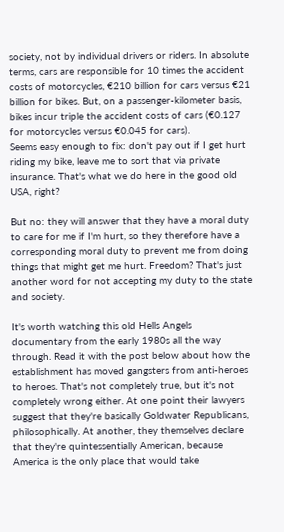society, not by individual drivers or riders. In absolute terms, cars are responsible for 10 times the accident costs of motorcycles, €210 billion for cars versus €21 billion for bikes. But, on a passenger-kilometer basis, bikes incur triple the accident costs of cars (€0.127 for motorcycles versus €0.045 for cars).
Seems easy enough to fix: don't pay out if I get hurt riding my bike, leave me to sort that via private insurance. That's what we do here in the good old USA, right?

But no: they will answer that they have a moral duty to care for me if I'm hurt, so they therefore have a corresponding moral duty to prevent me from doing things that might get me hurt. Freedom? That's just another word for not accepting my duty to the state and society.

It's worth watching this old Hells Angels documentary from the early 1980s all the way through. Read it with the post below about how the establishment has moved gangsters from anti-heroes to heroes. That's not completely true, but it's not completely wrong either. At one point their lawyers suggest that they're basically Goldwater Republicans, philosophically. At another, they themselves declare that they're quintessentially American, because America is the only place that would take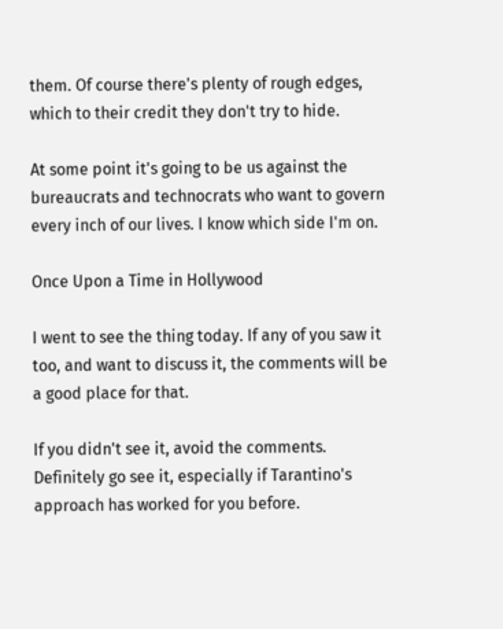them. Of course there's plenty of rough edges, which to their credit they don't try to hide.

At some point it's going to be us against the bureaucrats and technocrats who want to govern every inch of our lives. I know which side I'm on.

Once Upon a Time in Hollywood

I went to see the thing today. If any of you saw it too, and want to discuss it, the comments will be a good place for that.

If you didn't see it, avoid the comments. Definitely go see it, especially if Tarantino's approach has worked for you before.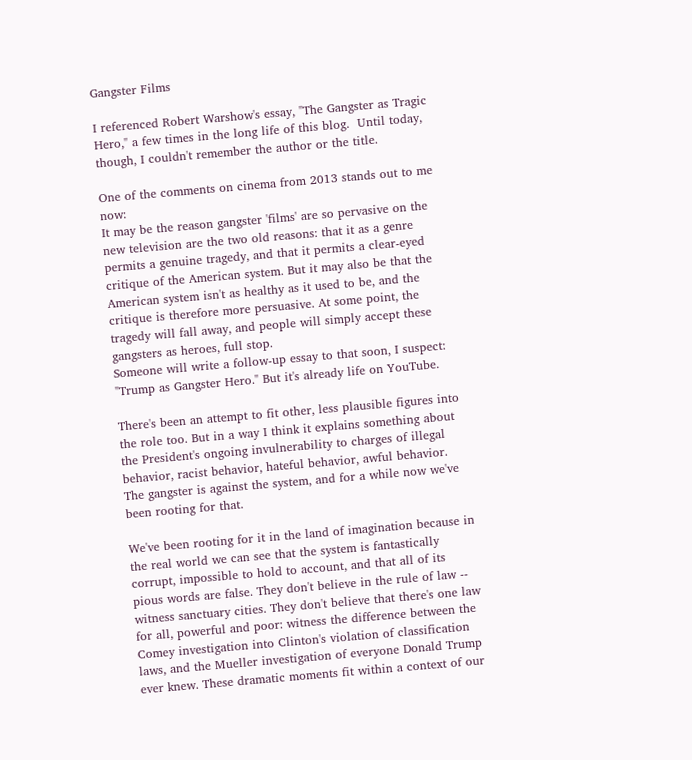Gangster Films

I referenced Robert Warshow's essay, "The Gangster as Tragic Hero," a few times in the long life of this blog.  Until today, though, I couldn't remember the author or the title.

One of the comments on cinema from 2013 stands out to me now:
It may be the reason gangster 'films' are so pervasive on the new television are the two old reasons: that it as a genre permits a genuine tragedy, and that it permits a clear-eyed critique of the American system. But it may also be that the American system isn't as healthy as it used to be, and the critique is therefore more persuasive. At some point, the tragedy will fall away, and people will simply accept these gangsters as heroes, full stop.
Someone will write a follow-up essay to that soon, I suspect: "Trump as Gangster Hero." But it's already life on YouTube.

There's been an attempt to fit other, less plausible figures into the role too. But in a way I think it explains something about the President's ongoing invulnerability to charges of illegal behavior, racist behavior, hateful behavior, awful behavior. The gangster is against the system, and for a while now we've been rooting for that.

We've been rooting for it in the land of imagination because in the real world we can see that the system is fantastically corrupt, impossible to hold to account, and that all of its pious words are false. They don't believe in the rule of law -- witness sanctuary cities. They don't believe that there's one law for all, powerful and poor: witness the difference between the Comey investigation into Clinton's violation of classification laws, and the Mueller investigation of everyone Donald Trump ever knew. These dramatic moments fit within a context of our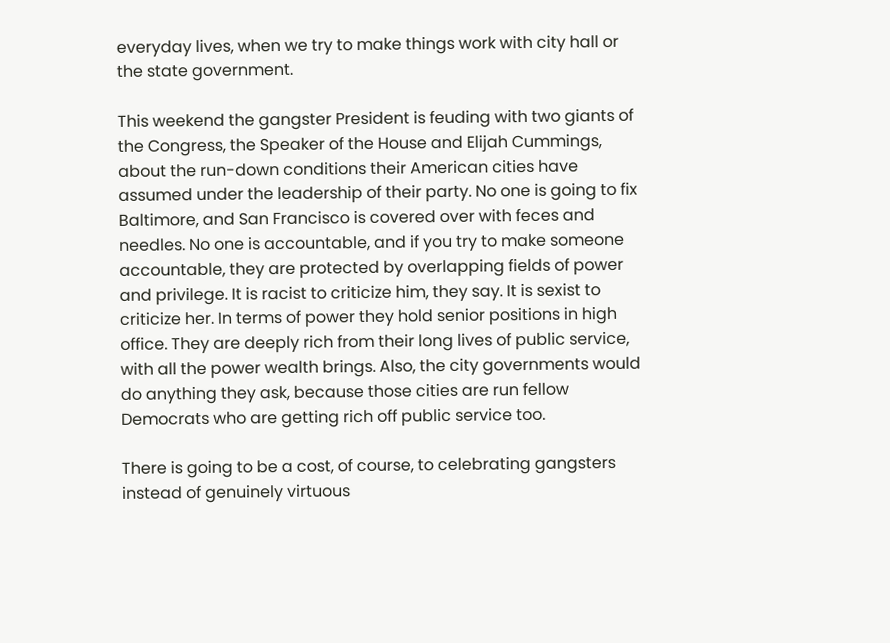everyday lives, when we try to make things work with city hall or the state government.

This weekend the gangster President is feuding with two giants of the Congress, the Speaker of the House and Elijah Cummings, about the run-down conditions their American cities have assumed under the leadership of their party. No one is going to fix Baltimore, and San Francisco is covered over with feces and needles. No one is accountable, and if you try to make someone accountable, they are protected by overlapping fields of power and privilege. It is racist to criticize him, they say. It is sexist to criticize her. In terms of power they hold senior positions in high office. They are deeply rich from their long lives of public service, with all the power wealth brings. Also, the city governments would do anything they ask, because those cities are run fellow Democrats who are getting rich off public service too.

There is going to be a cost, of course, to celebrating gangsters instead of genuinely virtuous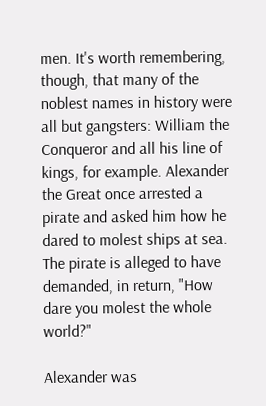men. It's worth remembering, though, that many of the noblest names in history were all but gangsters: William the Conqueror and all his line of kings, for example. Alexander the Great once arrested a pirate and asked him how he dared to molest ships at sea. The pirate is alleged to have demanded, in return, "How dare you molest the whole world?"

Alexander was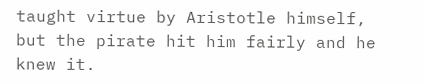taught virtue by Aristotle himself, but the pirate hit him fairly and he knew it.